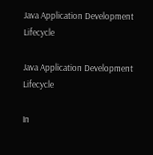Java Application Development Lifecycle

Java Application Development Lifecycle

In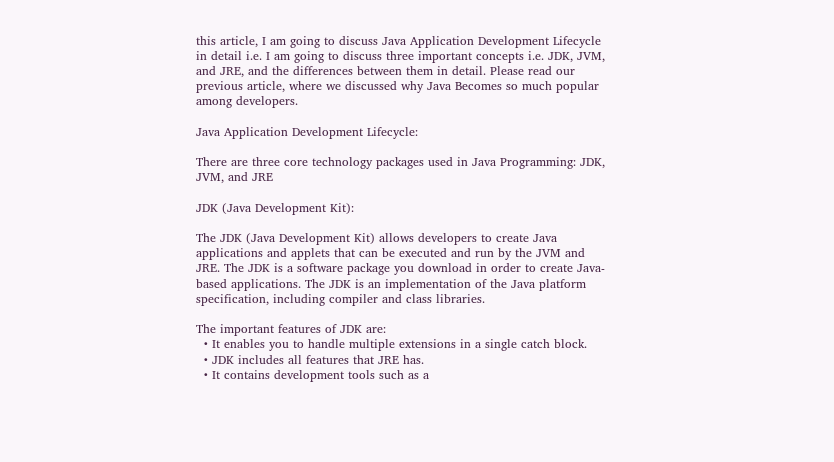this article, I am going to discuss Java Application Development Lifecycle in detail i.e. I am going to discuss three important concepts i.e. JDK, JVM, and JRE, and the differences between them in detail. Please read our previous article, where we discussed why Java Becomes so much popular among developers.

Java Application Development Lifecycle:

There are three core technology packages used in Java Programming: JDK, JVM, and JRE

JDK (Java Development Kit):

The JDK (Java Development Kit) allows developers to create Java applications and applets that can be executed and run by the JVM and JRE. The JDK is a software package you download in order to create Java-based applications. The JDK is an implementation of the Java platform specification, including compiler and class libraries.

The important features of JDK are:
  • It enables you to handle multiple extensions in a single catch block.
  • JDK includes all features that JRE has.
  • It contains development tools such as a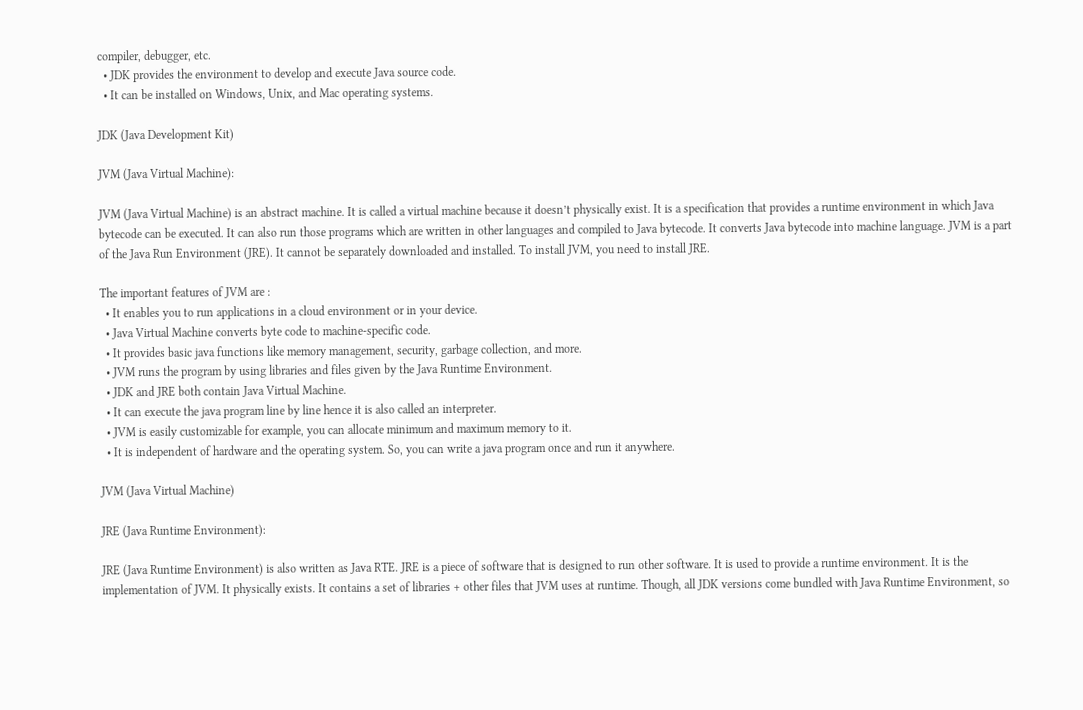compiler, debugger, etc.
  • JDK provides the environment to develop and execute Java source code.
  • It can be installed on Windows, Unix, and Mac operating systems.

JDK (Java Development Kit)

JVM (Java Virtual Machine):

JVM (Java Virtual Machine) is an abstract machine. It is called a virtual machine because it doesn’t physically exist. It is a specification that provides a runtime environment in which Java bytecode can be executed. It can also run those programs which are written in other languages and compiled to Java bytecode. It converts Java bytecode into machine language. JVM is a part of the Java Run Environment (JRE). It cannot be separately downloaded and installed. To install JVM, you need to install JRE.

The important features of JVM are :
  • It enables you to run applications in a cloud environment or in your device.
  • Java Virtual Machine converts byte code to machine-specific code.
  • It provides basic java functions like memory management, security, garbage collection, and more.
  • JVM runs the program by using libraries and files given by the Java Runtime Environment.
  • JDK and JRE both contain Java Virtual Machine.
  • It can execute the java program line by line hence it is also called an interpreter.
  • JVM is easily customizable for example, you can allocate minimum and maximum memory to it.
  • It is independent of hardware and the operating system. So, you can write a java program once and run it anywhere.

JVM (Java Virtual Machine)

JRE (Java Runtime Environment):

JRE (Java Runtime Environment) is also written as Java RTE. JRE is a piece of software that is designed to run other software. It is used to provide a runtime environment. It is the implementation of JVM. It physically exists. It contains a set of libraries + other files that JVM uses at runtime. Though, all JDK versions come bundled with Java Runtime Environment, so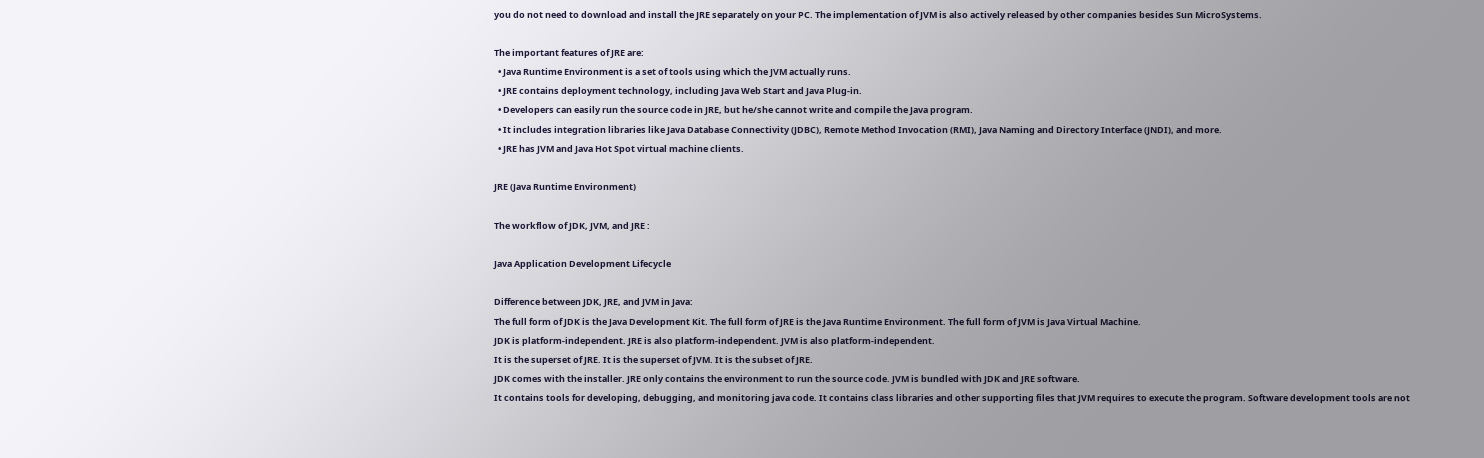you do not need to download and install the JRE separately on your PC. The implementation of JVM is also actively released by other companies besides Sun MicroSystems.

The important features of JRE are:
  • Java Runtime Environment is a set of tools using which the JVM actually runs.
  • JRE contains deployment technology, including Java Web Start and Java Plug-in.
  • Developers can easily run the source code in JRE, but he/she cannot write and compile the Java program.
  • It includes integration libraries like Java Database Connectivity (JDBC), Remote Method Invocation (RMI), Java Naming and Directory Interface (JNDI), and more.
  • JRE has JVM and Java Hot Spot virtual machine clients.

JRE (Java Runtime Environment)

The workflow of JDK, JVM, and JRE :

Java Application Development Lifecycle

Difference between JDK, JRE, and JVM in Java:
The full form of JDK is the Java Development Kit. The full form of JRE is the Java Runtime Environment. The full form of JVM is Java Virtual Machine.
JDK is platform-independent. JRE is also platform-independent. JVM is also platform-independent.
It is the superset of JRE. It is the superset of JVM. It is the subset of JRE.
JDK comes with the installer. JRE only contains the environment to run the source code. JVM is bundled with JDK and JRE software.
It contains tools for developing, debugging, and monitoring java code. It contains class libraries and other supporting files that JVM requires to execute the program. Software development tools are not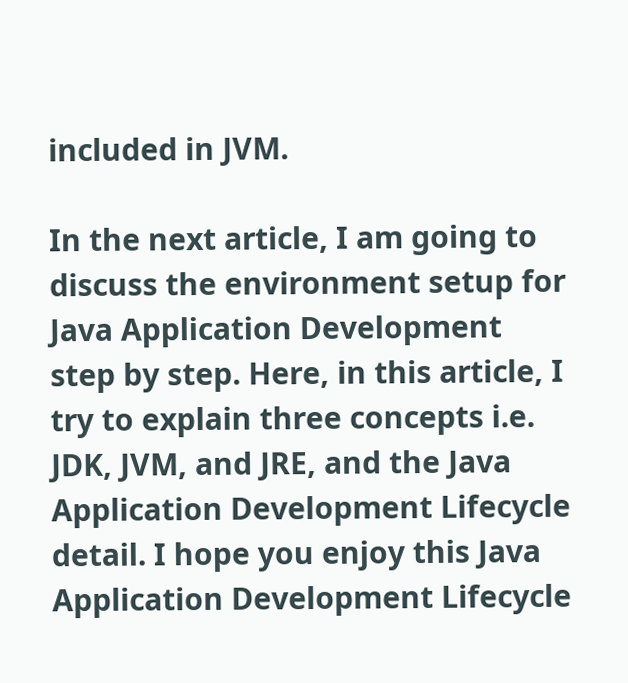included in JVM.

In the next article, I am going to discuss the environment setup for Java Application Development step by step. Here, in this article, I try to explain three concepts i.e. JDK, JVM, and JRE, and the Java Application Development Lifecycle detail. I hope you enjoy this Java Application Development Lifecycle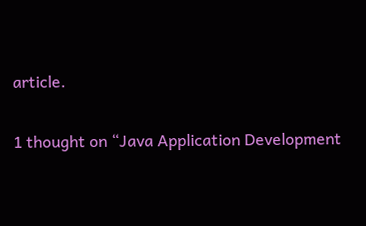article.

1 thought on “Java Application Development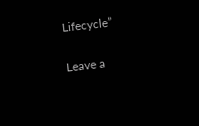Lifecycle”

Leave a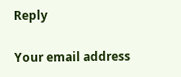Reply

Your email address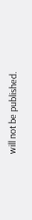will not be published.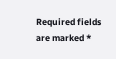Required fields are marked *